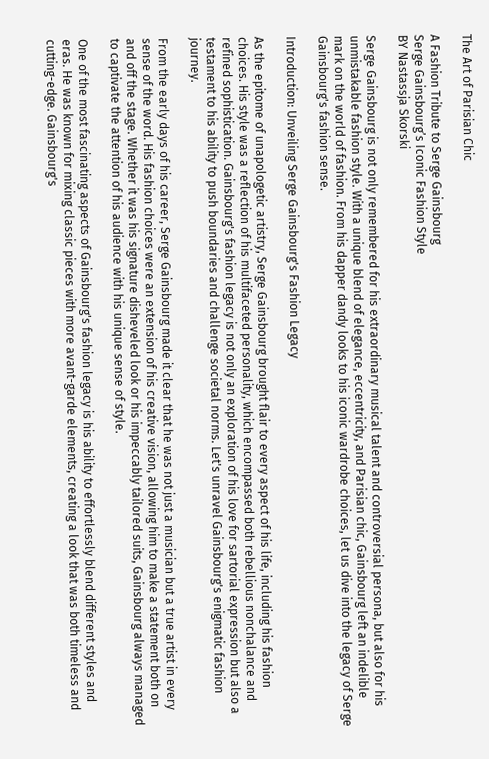The Art of Parisian Chic

A Fashion Tribute to Serge Gainsbourg
Serge Gainsbourg’s Iconic Fashion Style
BY Nastassja Skorski

Serge Gainsbourg is not only remembered for his extraordinary musical talent and controversial persona, but also for his unmistakable fashion style. With a unique blend of elegance, eccentricity, and Parisian chic, Gainsbourg left an indelible mark on the world of fashion. From his dapper dandy looks to his iconic wardrobe choices, let us dive into the legacy of Serge Gainsbourg's fashion sense.

Introduction: Unveiling Serge Gainsbourg's Fashion Legacy

As the epitome of unapologetic artistry, Serge Gainsbourg brought flair to every aspect of his life, including his fashion choices. His style was a reflection of his multifaceted personality, which encompassed both rebellious nonchalance and refined sophistication. Gainsbourg's fashion legacy is not only an exploration of his love for sartorial expression but also a testament to his ability to push boundaries and challenge societal norms. Let's unravel Gainsbourg's enigmatic fashion journey.

From the early days of his career, Serge Gainsbourg made it clear that he was not just a musician but a true artist in every sense of the word. His fashion choices were an extension of his creative vision, allowing him to make a statement both on and off the stage. Whether it was his signature disheveled look or his impeccably tailored suits, Gainsbourg always managed to captivate the attention of his audience with his unique sense of style.

One of the most fascinating aspects of Gainsbourg's fashion legacy is his ability to effortlessly blend different styles and eras. He was known for mixing classic pieces with more avant-garde elements, creating a look that was both timeless and cutting-edge. Gainsbourg's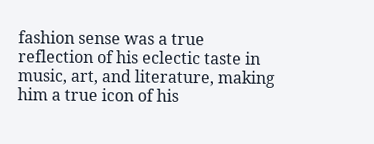fashion sense was a true reflection of his eclectic taste in music, art, and literature, making him a true icon of his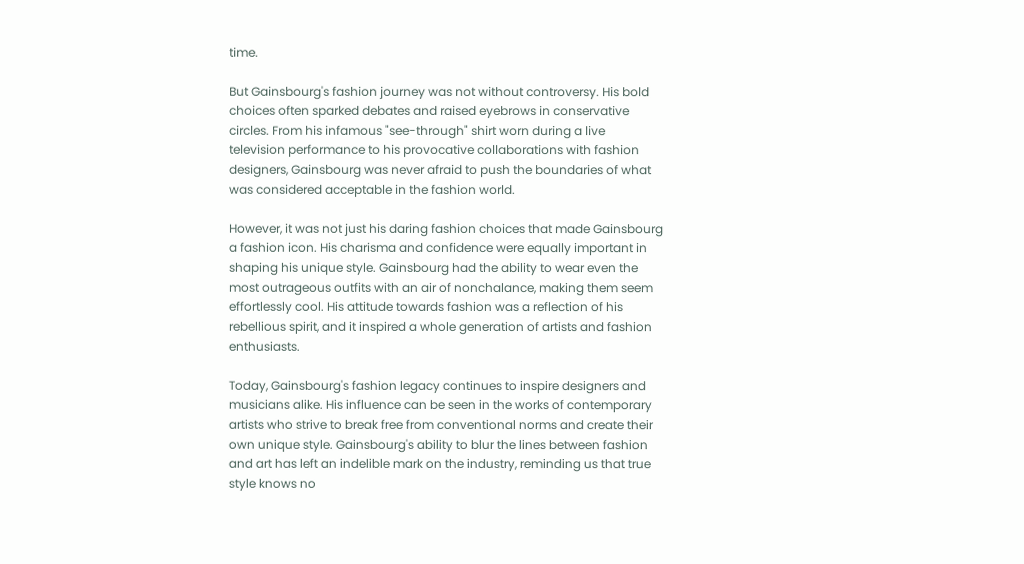time.

But Gainsbourg's fashion journey was not without controversy. His bold choices often sparked debates and raised eyebrows in conservative circles. From his infamous "see-through" shirt worn during a live television performance to his provocative collaborations with fashion designers, Gainsbourg was never afraid to push the boundaries of what was considered acceptable in the fashion world.

However, it was not just his daring fashion choices that made Gainsbourg a fashion icon. His charisma and confidence were equally important in shaping his unique style. Gainsbourg had the ability to wear even the most outrageous outfits with an air of nonchalance, making them seem effortlessly cool. His attitude towards fashion was a reflection of his rebellious spirit, and it inspired a whole generation of artists and fashion enthusiasts.

Today, Gainsbourg's fashion legacy continues to inspire designers and musicians alike. His influence can be seen in the works of contemporary artists who strive to break free from conventional norms and create their own unique style. Gainsbourg's ability to blur the lines between fashion and art has left an indelible mark on the industry, reminding us that true style knows no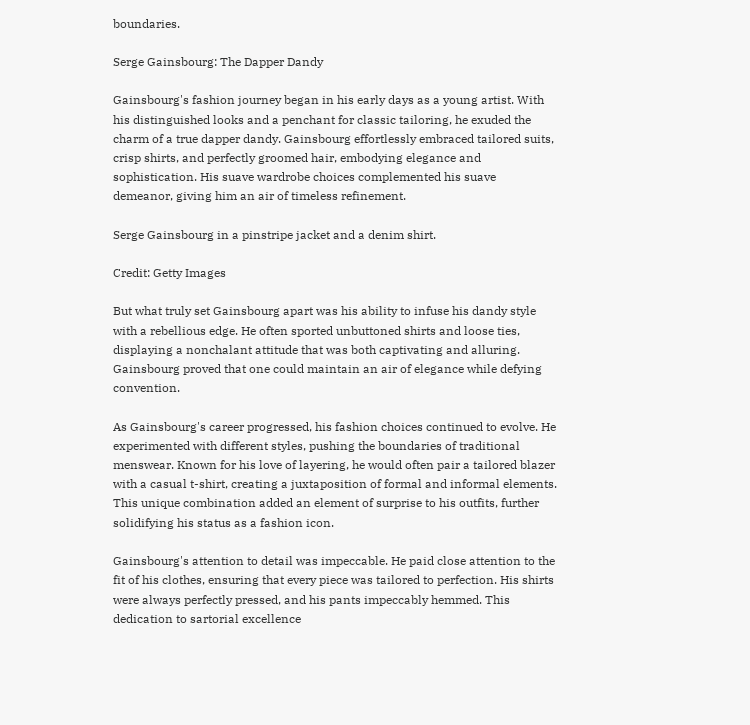boundaries.

Serge Gainsbourg: The Dapper Dandy

Gainsbourg's fashion journey began in his early days as a young artist. With his distinguished looks and a penchant for classic tailoring, he exuded the charm of a true dapper dandy. Gainsbourg effortlessly embraced tailored suits, crisp shirts, and perfectly groomed hair, embodying elegance and sophistication. His suave wardrobe choices complemented his suave demeanor, giving him an air of timeless refinement.

Serge Gainsbourg in a pinstripe jacket and a denim shirt.

Credit: Getty Images

But what truly set Gainsbourg apart was his ability to infuse his dandy style with a rebellious edge. He often sported unbuttoned shirts and loose ties, displaying a nonchalant attitude that was both captivating and alluring. Gainsbourg proved that one could maintain an air of elegance while defying convention.

As Gainsbourg's career progressed, his fashion choices continued to evolve. He experimented with different styles, pushing the boundaries of traditional menswear. Known for his love of layering, he would often pair a tailored blazer with a casual t-shirt, creating a juxtaposition of formal and informal elements. This unique combination added an element of surprise to his outfits, further solidifying his status as a fashion icon.

Gainsbourg's attention to detail was impeccable. He paid close attention to the fit of his clothes, ensuring that every piece was tailored to perfection. His shirts were always perfectly pressed, and his pants impeccably hemmed. This dedication to sartorial excellence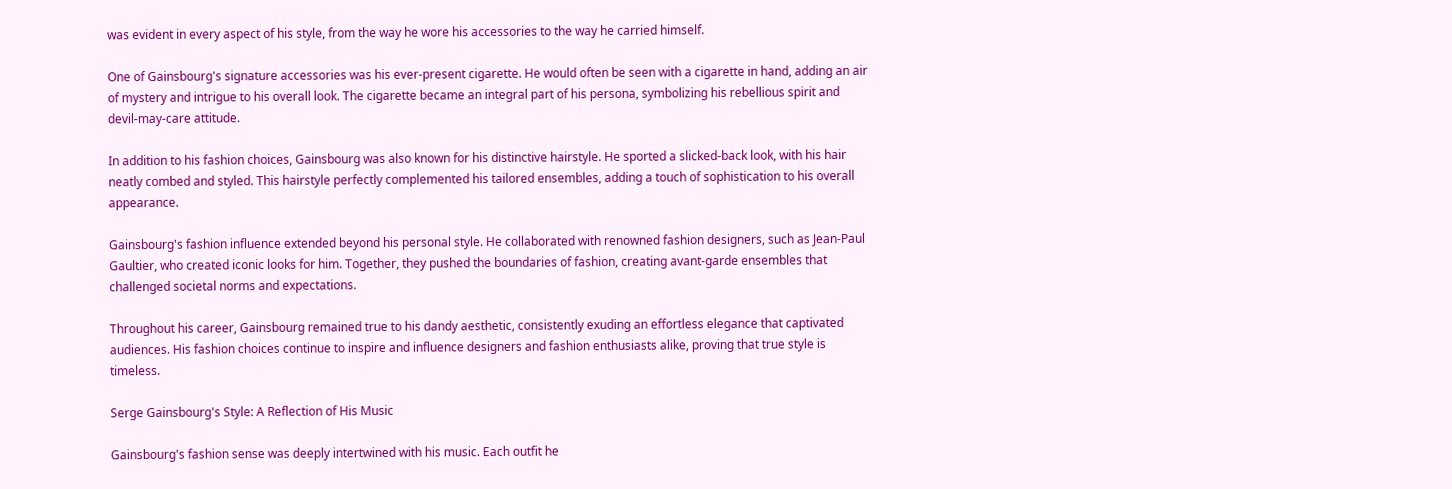was evident in every aspect of his style, from the way he wore his accessories to the way he carried himself.

One of Gainsbourg's signature accessories was his ever-present cigarette. He would often be seen with a cigarette in hand, adding an air of mystery and intrigue to his overall look. The cigarette became an integral part of his persona, symbolizing his rebellious spirit and devil-may-care attitude.

In addition to his fashion choices, Gainsbourg was also known for his distinctive hairstyle. He sported a slicked-back look, with his hair neatly combed and styled. This hairstyle perfectly complemented his tailored ensembles, adding a touch of sophistication to his overall appearance.

Gainsbourg's fashion influence extended beyond his personal style. He collaborated with renowned fashion designers, such as Jean-Paul Gaultier, who created iconic looks for him. Together, they pushed the boundaries of fashion, creating avant-garde ensembles that challenged societal norms and expectations.

Throughout his career, Gainsbourg remained true to his dandy aesthetic, consistently exuding an effortless elegance that captivated audiences. His fashion choices continue to inspire and influence designers and fashion enthusiasts alike, proving that true style is timeless.

Serge Gainsbourg's Style: A Reflection of His Music

Gainsbourg's fashion sense was deeply intertwined with his music. Each outfit he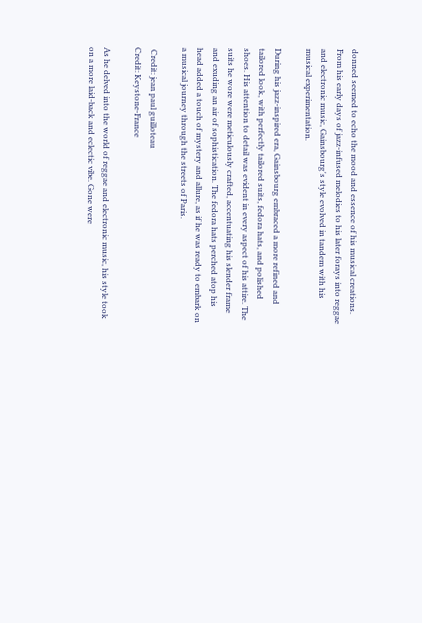donned seemed to echo the mood and essence of his musical creations. From his early days of jazz-infused melodies to his later forays into reggae and electronic music, Gainsbourg's style evolved in tandem with his musical experimentation.

During his jazz-inspired era, Gainsbourg embraced a more refined and tailored look, with perfectly tailored suits, fedora hats, and polished shoes. His attention to detail was evident in every aspect of his attire. The suits he wore were meticulously crafted, accentuating his slender frame and exuding an air of sophistication. The fedora hats perched atop his head added a touch of mystery and allure, as if he was ready to embark on a musical journey through the streets of Paris.

 Credit: jean paul guilloteau
Credit: Keystone-France

As he delved into the world of reggae and electronic music, his style took on a more laid-back and eclectic vibe. Gone were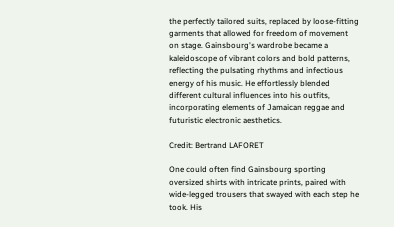the perfectly tailored suits, replaced by loose-fitting garments that allowed for freedom of movement on stage. Gainsbourg's wardrobe became a kaleidoscope of vibrant colors and bold patterns, reflecting the pulsating rhythms and infectious energy of his music. He effortlessly blended different cultural influences into his outfits, incorporating elements of Jamaican reggae and futuristic electronic aesthetics.

Credit: Bertrand LAFORET

One could often find Gainsbourg sporting oversized shirts with intricate prints, paired with wide-legged trousers that swayed with each step he took. His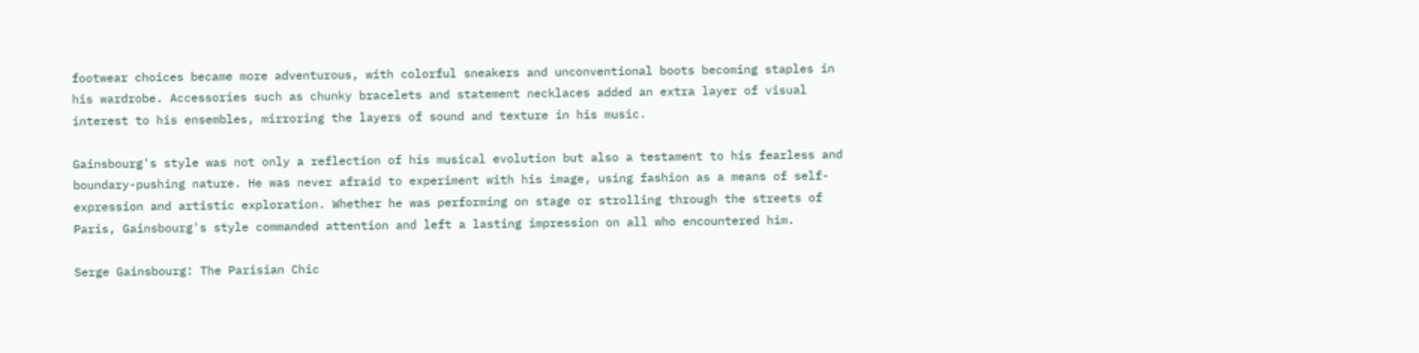footwear choices became more adventurous, with colorful sneakers and unconventional boots becoming staples in his wardrobe. Accessories such as chunky bracelets and statement necklaces added an extra layer of visual interest to his ensembles, mirroring the layers of sound and texture in his music.

Gainsbourg's style was not only a reflection of his musical evolution but also a testament to his fearless and boundary-pushing nature. He was never afraid to experiment with his image, using fashion as a means of self-expression and artistic exploration. Whether he was performing on stage or strolling through the streets of Paris, Gainsbourg's style commanded attention and left a lasting impression on all who encountered him.

Serge Gainsbourg: The Parisian Chic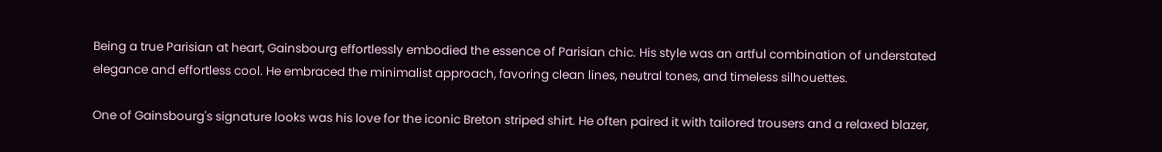Being a true Parisian at heart, Gainsbourg effortlessly embodied the essence of Parisian chic. His style was an artful combination of understated elegance and effortless cool. He embraced the minimalist approach, favoring clean lines, neutral tones, and timeless silhouettes.

One of Gainsbourg's signature looks was his love for the iconic Breton striped shirt. He often paired it with tailored trousers and a relaxed blazer,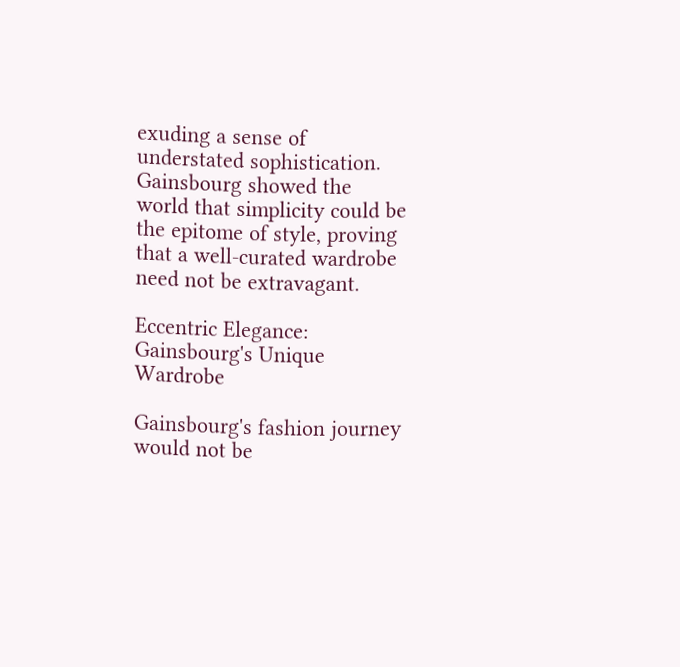exuding a sense of understated sophistication. Gainsbourg showed the world that simplicity could be the epitome of style, proving that a well-curated wardrobe need not be extravagant.

Eccentric Elegance: Gainsbourg's Unique Wardrobe

Gainsbourg's fashion journey would not be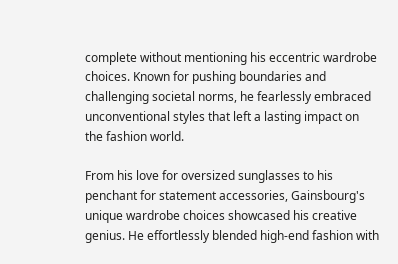complete without mentioning his eccentric wardrobe choices. Known for pushing boundaries and challenging societal norms, he fearlessly embraced unconventional styles that left a lasting impact on the fashion world.

From his love for oversized sunglasses to his penchant for statement accessories, Gainsbourg's unique wardrobe choices showcased his creative genius. He effortlessly blended high-end fashion with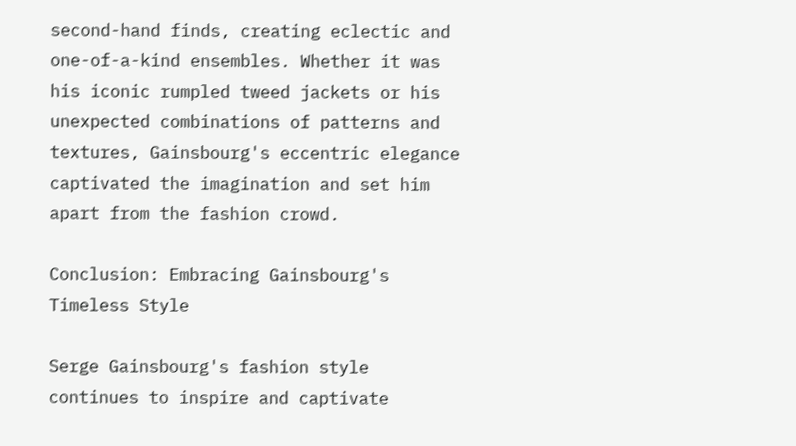second-hand finds, creating eclectic and one-of-a-kind ensembles. Whether it was his iconic rumpled tweed jackets or his unexpected combinations of patterns and textures, Gainsbourg's eccentric elegance captivated the imagination and set him apart from the fashion crowd.

Conclusion: Embracing Gainsbourg's Timeless Style

Serge Gainsbourg's fashion style continues to inspire and captivate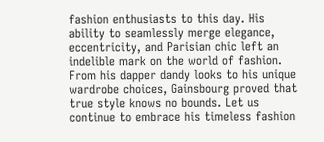fashion enthusiasts to this day. His ability to seamlessly merge elegance, eccentricity, and Parisian chic left an indelible mark on the world of fashion. From his dapper dandy looks to his unique wardrobe choices, Gainsbourg proved that true style knows no bounds. Let us continue to embrace his timeless fashion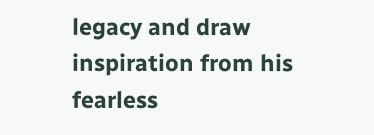legacy and draw inspiration from his fearless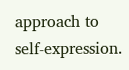approach to self-expression.